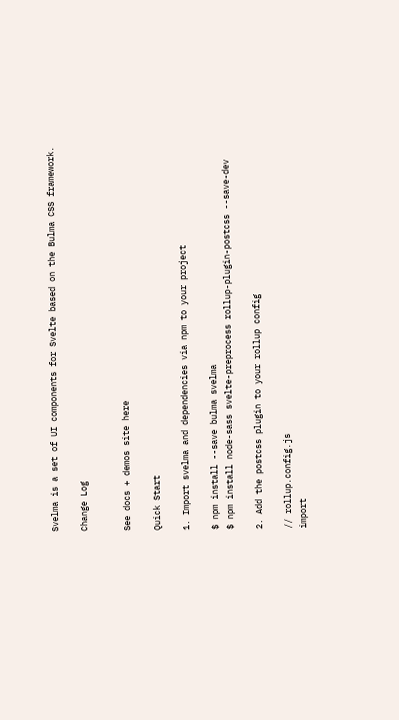Svelma is a set of UI components for Svelte based on the Bulma CSS framework.

Change Log


See docs + demos site here

Quick Start

1. Import svelma and dependencies via npm to your project

$ npm install --save bulma svelma
$ npm install node-sass svelte-preprocess rollup-plugin-postcss --save-dev

2. Add the postcss plugin to your rollup config

// rollup.config.js
import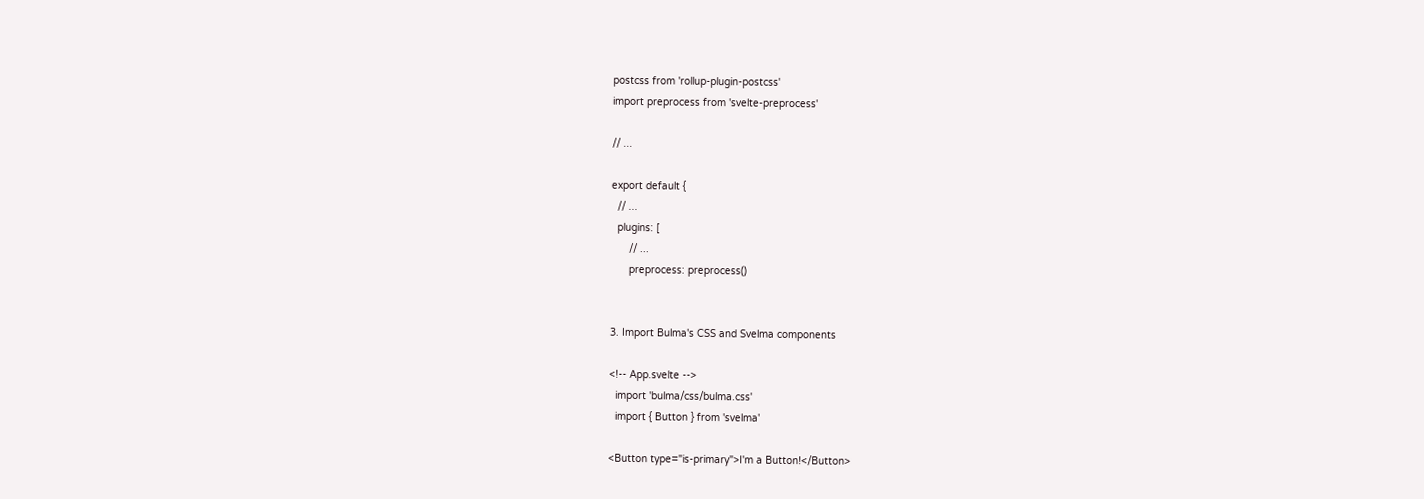postcss from 'rollup-plugin-postcss'
import preprocess from 'svelte-preprocess'

// ...

export default {
  // ...
  plugins: [
      // ...
      preprocess: preprocess()


3. Import Bulma's CSS and Svelma components

<!-- App.svelte -->
  import 'bulma/css/bulma.css'
  import { Button } from 'svelma'

<Button type="is-primary">I'm a Button!</Button>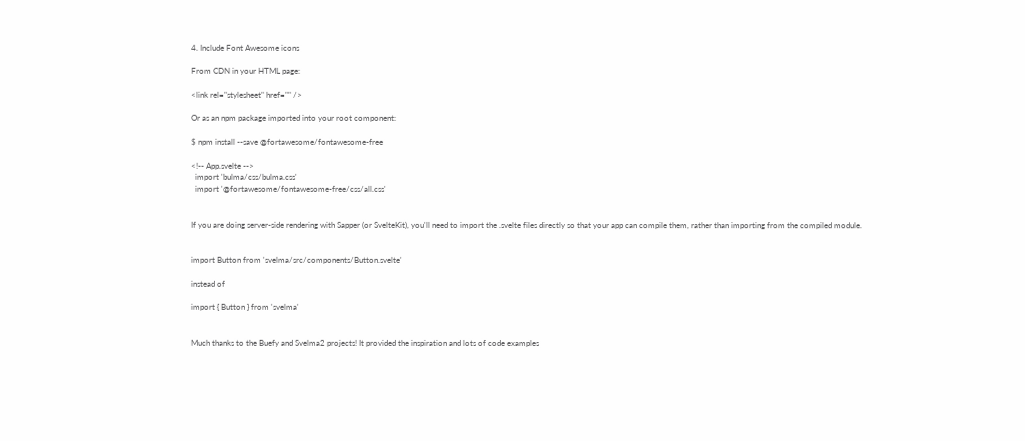4. Include Font Awesome icons

From CDN in your HTML page:

<link rel="stylesheet" href="" />

Or as an npm package imported into your root component:

$ npm install --save @fortawesome/fontawesome-free

<!-- App.svelte -->
  import 'bulma/css/bulma.css'
  import '@fortawesome/fontawesome-free/css/all.css'


If you are doing server-side rendering with Sapper (or SvelteKit), you'll need to import the .svelte files directly so that your app can compile them, rather than importing from the compiled module.


import Button from 'svelma/src/components/Button.svelte'

instead of

import { Button } from 'svelma'


Much thanks to the Buefy and Svelma2 projects! It provided the inspiration and lots of code examples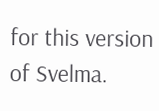for this version of Svelma.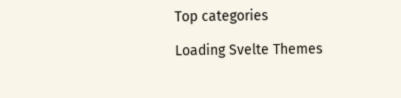Top categories

Loading Svelte Themes